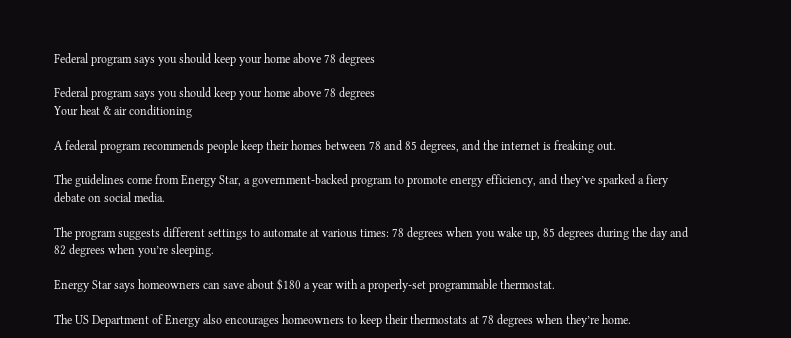Federal program says you should keep your home above 78 degrees

Federal program says you should keep your home above 78 degrees
Your heat & air conditioning

A federal program recommends people keep their homes between 78 and 85 degrees, and the internet is freaking out.

The guidelines come from Energy Star, a government-backed program to promote energy efficiency, and they’ve sparked a fiery debate on social media.

The program suggests different settings to automate at various times: 78 degrees when you wake up, 85 degrees during the day and 82 degrees when you’re sleeping.

Energy Star says homeowners can save about $180 a year with a properly-set programmable thermostat.

The US Department of Energy also encourages homeowners to keep their thermostats at 78 degrees when they’re home.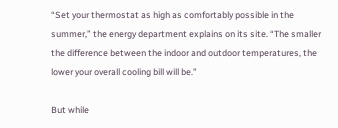“Set your thermostat as high as comfortably possible in the summer,” the energy department explains on its site. “The smaller the difference between the indoor and outdoor temperatures, the lower your overall cooling bill will be.”

But while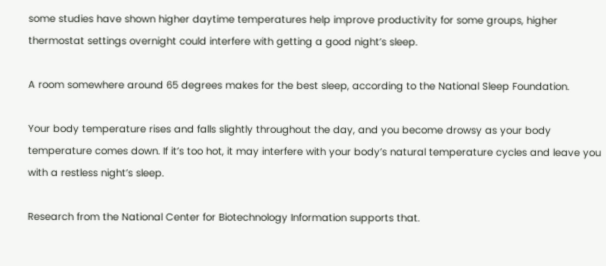some studies have shown higher daytime temperatures help improve productivity for some groups, higher thermostat settings overnight could interfere with getting a good night’s sleep.

A room somewhere around 65 degrees makes for the best sleep, according to the National Sleep Foundation.

Your body temperature rises and falls slightly throughout the day, and you become drowsy as your body temperature comes down. If it’s too hot, it may interfere with your body’s natural temperature cycles and leave you with a restless night’s sleep.

Research from the National Center for Biotechnology Information supports that.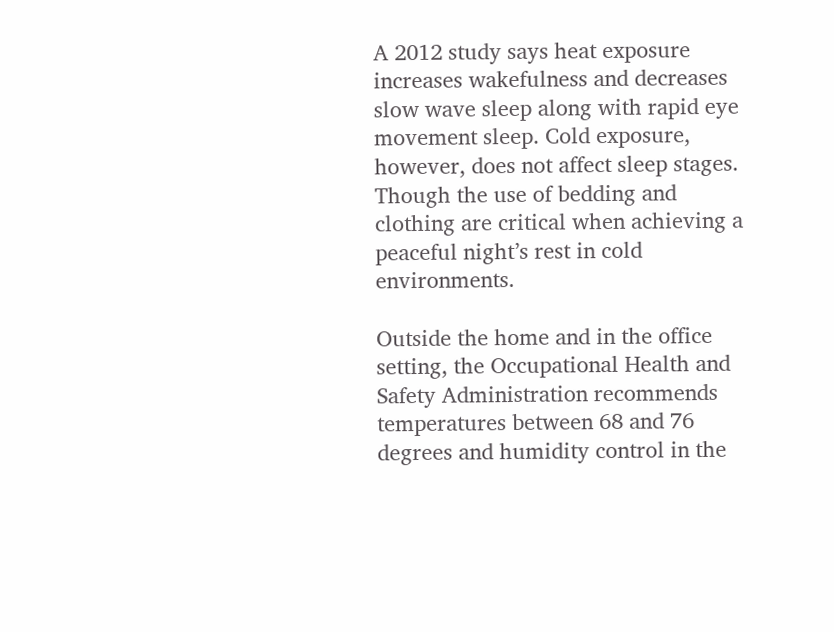A 2012 study says heat exposure increases wakefulness and decreases slow wave sleep along with rapid eye movement sleep. Cold exposure, however, does not affect sleep stages. Though the use of bedding and clothing are critical when achieving a peaceful night’s rest in cold environments.

Outside the home and in the office setting, the Occupational Health and Safety Administration recommends temperatures between 68 and 76 degrees and humidity control in the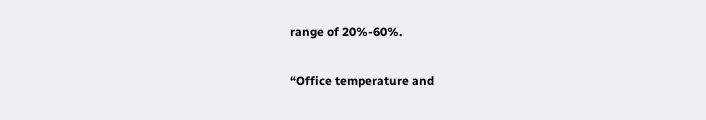range of 20%-60%.

“Office temperature and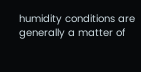humidity conditions are generally a matter of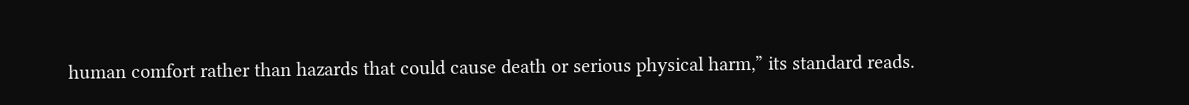human comfort rather than hazards that could cause death or serious physical harm,” its standard reads.